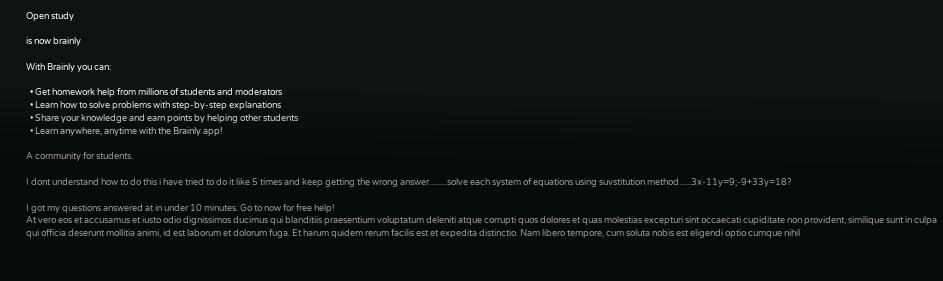Open study

is now brainly

With Brainly you can:

  • Get homework help from millions of students and moderators
  • Learn how to solve problems with step-by-step explanations
  • Share your knowledge and earn points by helping other students
  • Learn anywhere, anytime with the Brainly app!

A community for students.

I dont understand how to do this i have tried to do it like 5 times and keep getting the wrong answer.........solve each system of equations using suvstitution method......3x-11y=9;-9+33y=18?

I got my questions answered at in under 10 minutes. Go to now for free help!
At vero eos et accusamus et iusto odio dignissimos ducimus qui blanditiis praesentium voluptatum deleniti atque corrupti quos dolores et quas molestias excepturi sint occaecati cupiditate non provident, similique sunt in culpa qui officia deserunt mollitia animi, id est laborum et dolorum fuga. Et harum quidem rerum facilis est et expedita distinctio. Nam libero tempore, cum soluta nobis est eligendi optio cumque nihil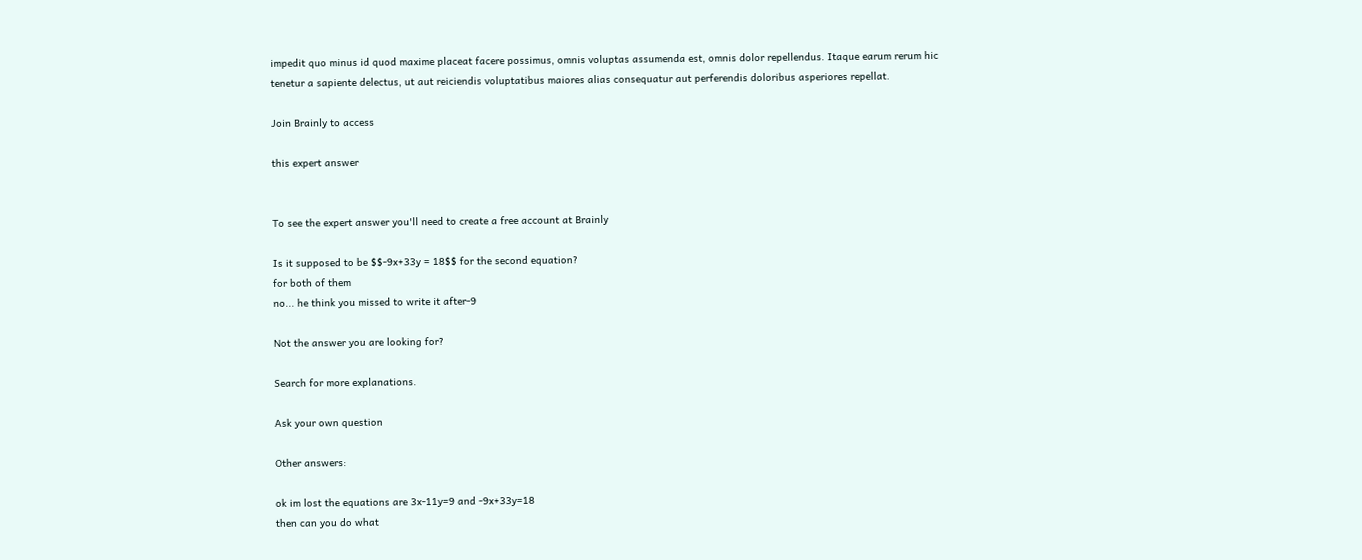impedit quo minus id quod maxime placeat facere possimus, omnis voluptas assumenda est, omnis dolor repellendus. Itaque earum rerum hic tenetur a sapiente delectus, ut aut reiciendis voluptatibus maiores alias consequatur aut perferendis doloribus asperiores repellat.

Join Brainly to access

this expert answer


To see the expert answer you'll need to create a free account at Brainly

Is it supposed to be $$-9x+33y = 18$$ for the second equation?
for both of them
no... he think you missed to write it after-9

Not the answer you are looking for?

Search for more explanations.

Ask your own question

Other answers:

ok im lost the equations are 3x-11y=9 and -9x+33y=18
then can you do what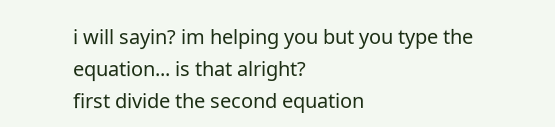i will sayin? im helping you but you type the equation... is that alright?
first divide the second equation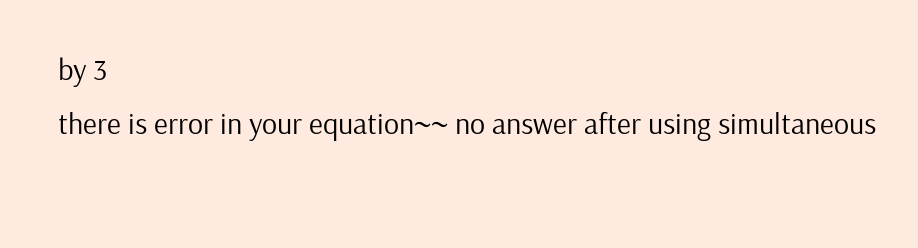by 3
there is error in your equation~~ no answer after using simultaneous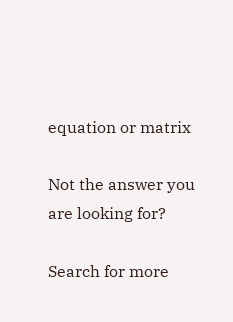equation or matrix

Not the answer you are looking for?

Search for more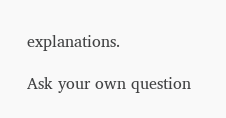explanations.

Ask your own question